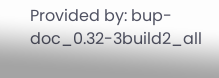Provided by: bup-doc_0.32-3build2_all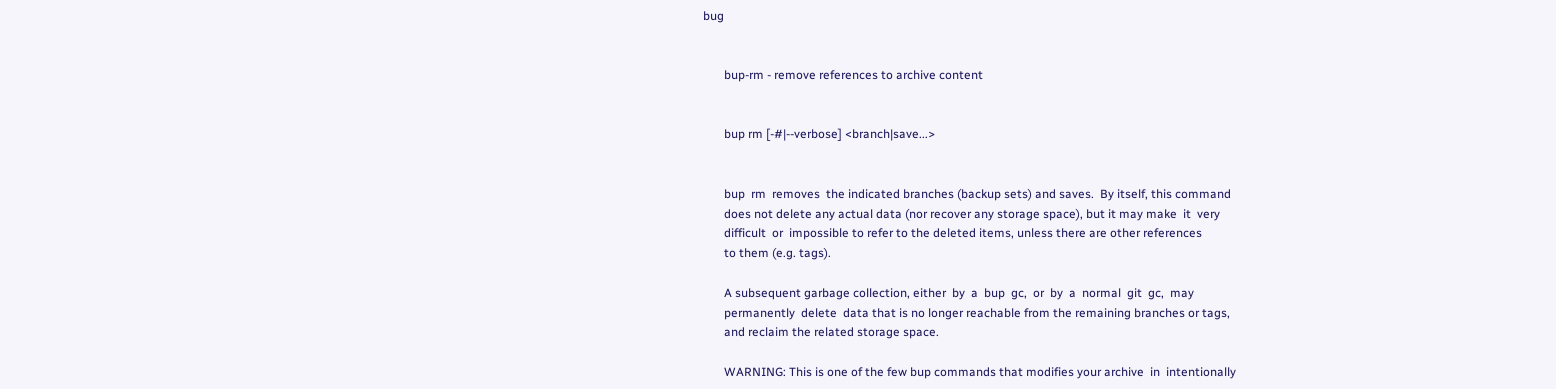bug


       bup-rm - remove references to archive content


       bup rm [-#|--verbose] <branch|save...>


       bup  rm  removes  the indicated branches (backup sets) and saves.  By itself, this command
       does not delete any actual data (nor recover any storage space), but it may make  it  very
       difficult  or  impossible to refer to the deleted items, unless there are other references
       to them (e.g. tags).

       A subsequent garbage collection, either  by  a  bup  gc,  or  by  a  normal  git  gc,  may
       permanently  delete  data that is no longer reachable from the remaining branches or tags,
       and reclaim the related storage space.

       WARNING: This is one of the few bup commands that modifies your archive  in  intentionally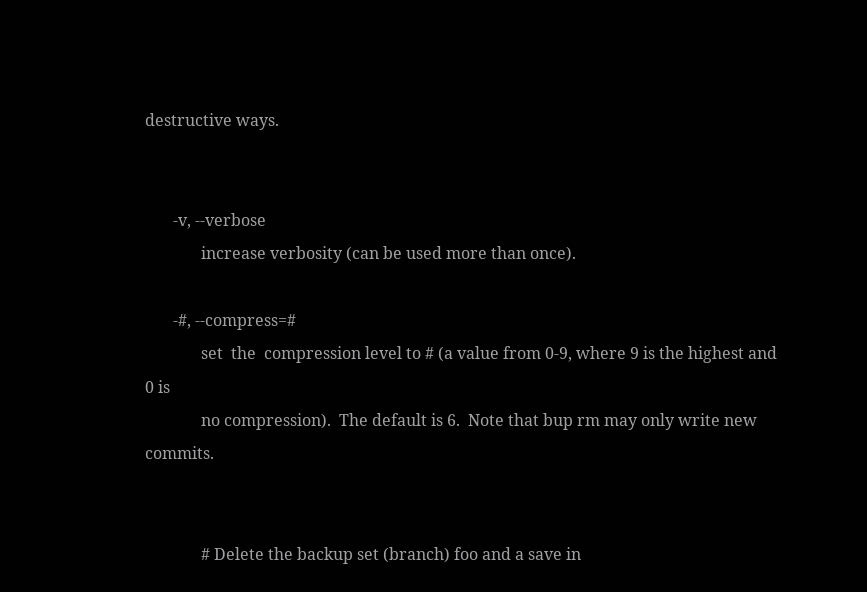destructive ways.


       -v, --verbose
              increase verbosity (can be used more than once).

       -#, --compress=#
              set  the  compression level to # (a value from 0-9, where 9 is the highest and 0 is
              no compression).  The default is 6.  Note that bup rm may only write new commits.


              # Delete the backup set (branch) foo and a save in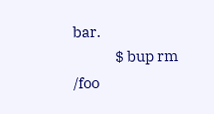bar.
              $ bup rm /foo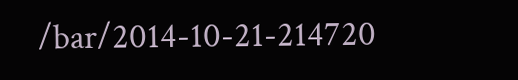/bar/2014-10-21-214720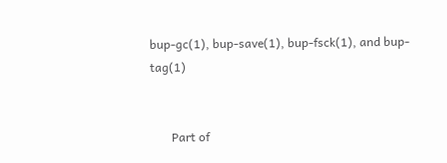bup-gc(1), bup-save(1), bup-fsck(1), and bup-tag(1)


       Part of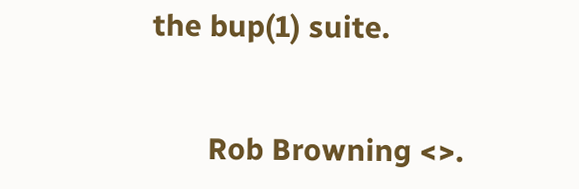the bup(1) suite.


       Rob Browning <>.